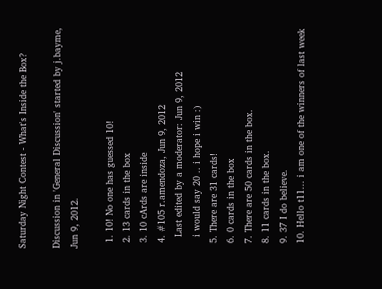Saturday Night Contest - What's Inside the Box?

Discussion in 'General Discussion' started by j.bayme, Jun 9, 2012.

  1. 10! No one has guessed 10!
  2. 13 cards in the box
  3. 10 cArds are inside
  4. #105 r.amendoza, Jun 9, 2012
    Last edited by a moderator: Jun 9, 2012
    i would say 20 .. i hope i win :)
  5. There are 31 cards!
  6. 0 cards in the box
  7. There are 50 cards in the box.
  8. 11 cards in the box.
  9. 37 I do believe.
  10. Hello t11... i am one of the winners of last week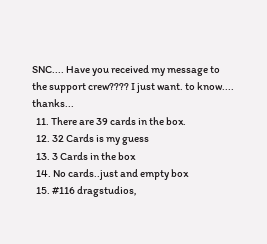SNC.... Have you received my message to the support crew???? I just want. to know.... thanks...
  11. There are 39 cards in the box.
  12. 32 Cards is my guess
  13. 3 Cards in the box
  14. No cards..just and empty box
  15. #116 dragstudios,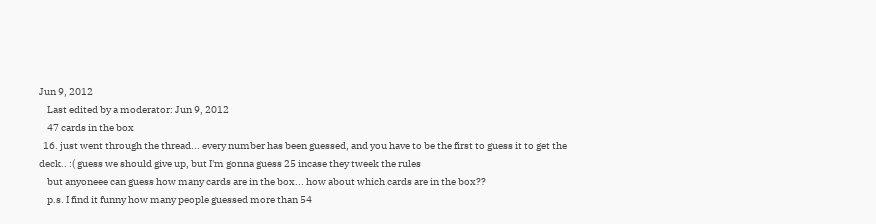Jun 9, 2012
    Last edited by a moderator: Jun 9, 2012
    47 cards in the box
  16. just went through the thread... every number has been guessed, and you have to be the first to guess it to get the deck.. :( guess we should give up, but I'm gonna guess 25 incase they tweek the rules
    but anyoneee can guess how many cards are in the box... how about which cards are in the box??
    p.s. I find it funny how many people guessed more than 54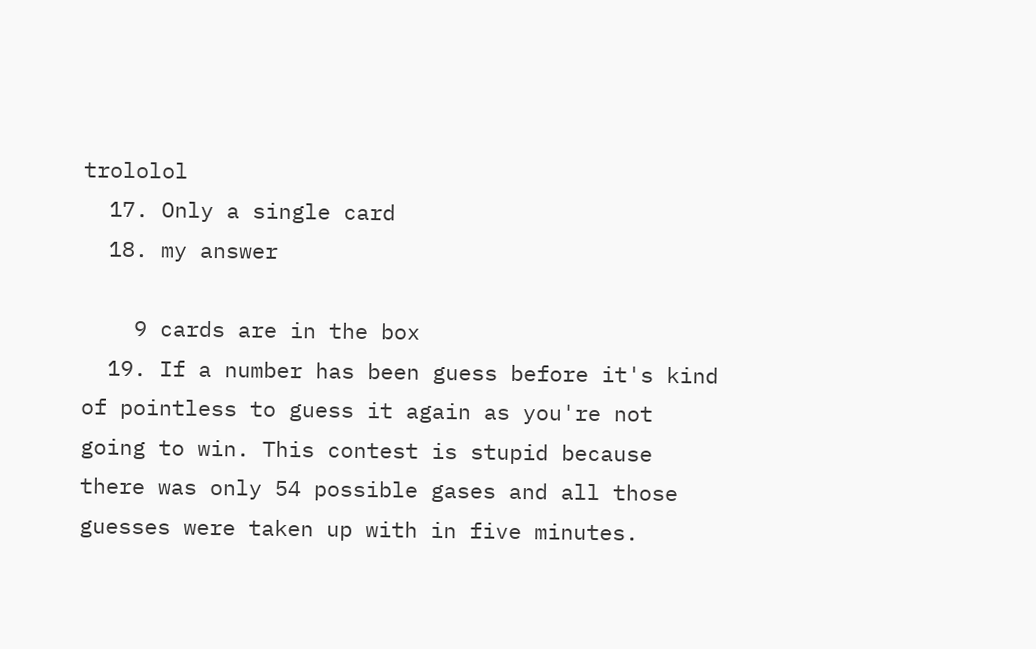trololol
  17. Only a single card
  18. my answer

    9 cards are in the box
  19. If a number has been guess before it's kind of pointless to guess it again as you're not going to win. This contest is stupid because there was only 54 possible gases and all those guesses were taken up with in five minutes.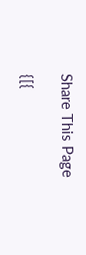Share This Page

{[{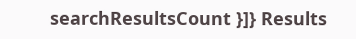searchResultsCount }]} Results